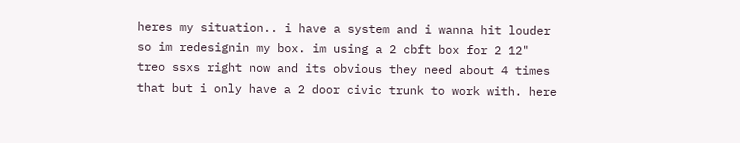heres my situation.. i have a system and i wanna hit louder so im redesignin my box. im using a 2 cbft box for 2 12" treo ssxs right now and its obvious they need about 4 times that but i only have a 2 door civic trunk to work with. here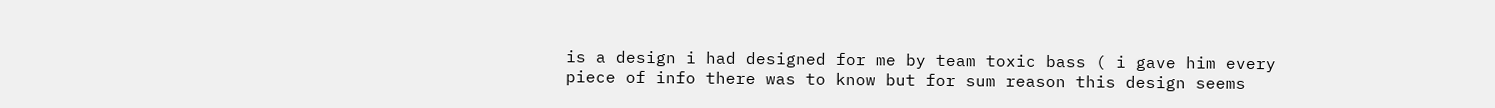is a design i had designed for me by team toxic bass ( i gave him every piece of info there was to know but for sum reason this design seems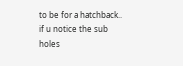to be for a hatchback.. if u notice the sub holes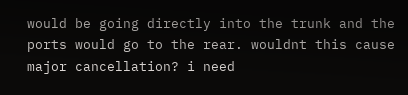would be going directly into the trunk and the ports would go to the rear. wouldnt this cause major cancellation? i need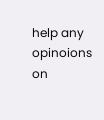help any opinoions on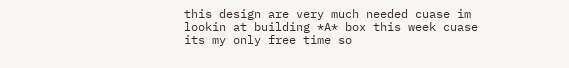this design are very much needed cuase im lookin at building *A* box this week cuase its my only free time so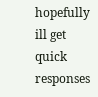hopefully ill get quick responses